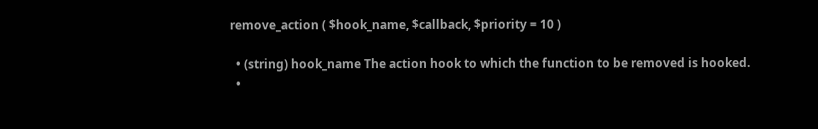remove_action ( $hook_name, $callback, $priority = 10 )

  • (string) hook_name The action hook to which the function to be removed is hooked.
  •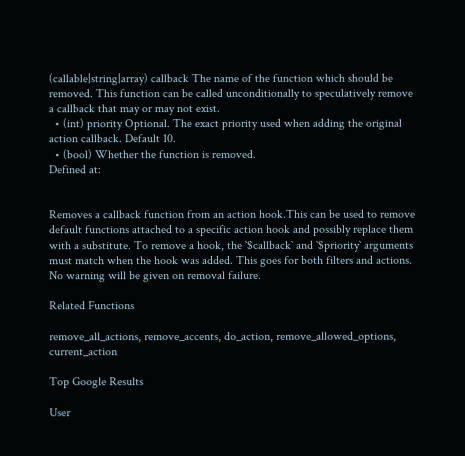(callable|string|array) callback The name of the function which should be removed. This function can be called unconditionally to speculatively remove a callback that may or may not exist.
  • (int) priority Optional. The exact priority used when adding the original action callback. Default 10.
  • (bool) Whether the function is removed.
Defined at:


Removes a callback function from an action hook.This can be used to remove default functions attached to a specific action hook and possibly replace them with a substitute. To remove a hook, the `$callback` and `$priority` arguments must match when the hook was added. This goes for both filters and actions. No warning will be given on removal failure.

Related Functions

remove_all_actions, remove_accents, do_action, remove_allowed_options, current_action

Top Google Results

User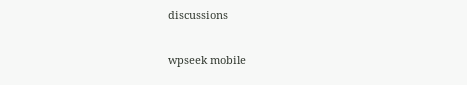discussions

wpseek mobile